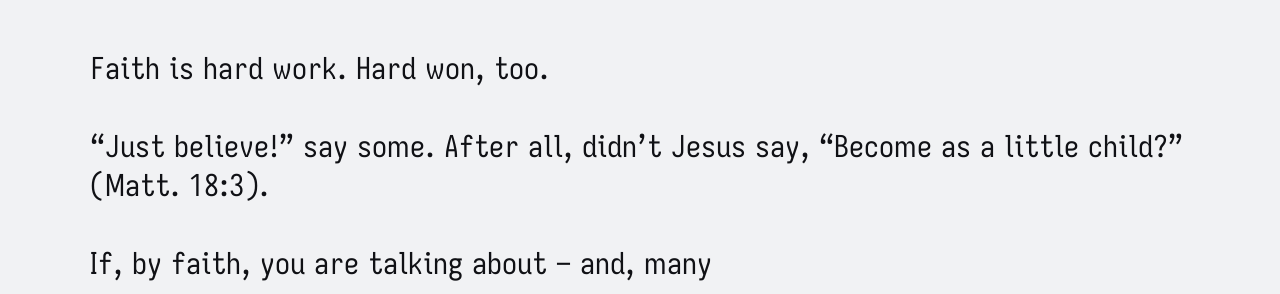Faith is hard work. Hard won, too.

“Just believe!” say some. After all, didn’t Jesus say, “Become as a little child?” (Matt. 18:3).

If, by faith, you are talking about – and, many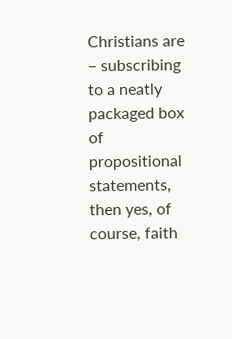Christians are – subscribing to a neatly packaged box of propositional statements, then yes, of course, faith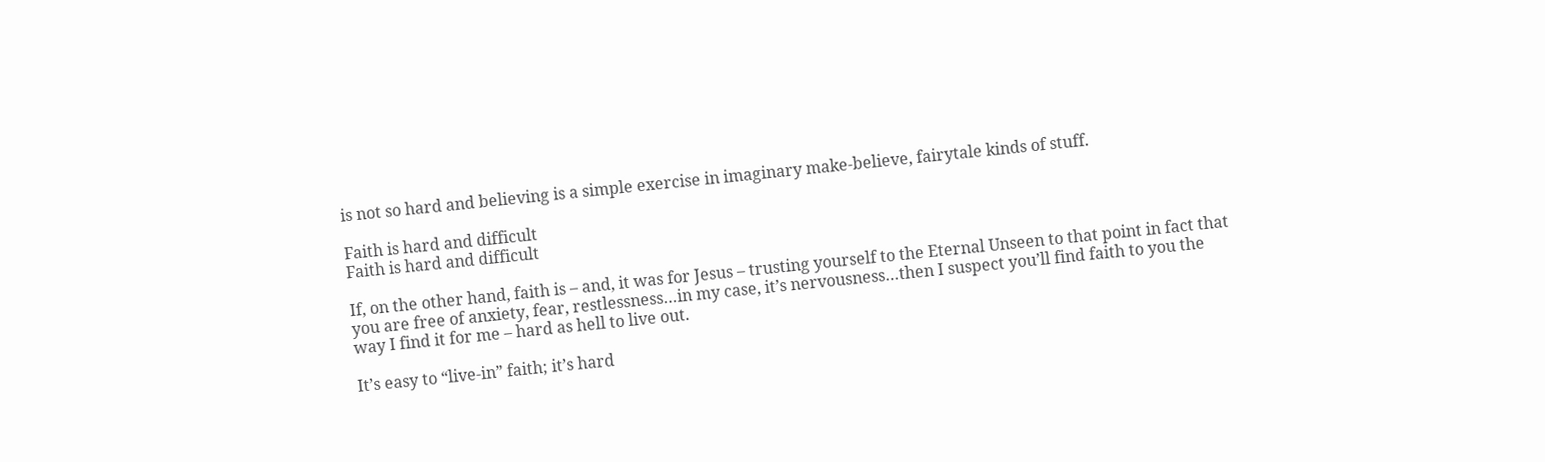is not so hard and believing is a simple exercise in imaginary make-believe, fairytale kinds of stuff.

Faith is hard and difficult
Faith is hard and difficult

If, on the other hand, faith is – and, it was for Jesus – trusting yourself to the Eternal Unseen to that point in fact that you are free of anxiety, fear, restlessness…in my case, it’s nervousness…then I suspect you’ll find faith to you the way I find it for me – hard as hell to live out.

It’s easy to “live-in” faith; it’s hard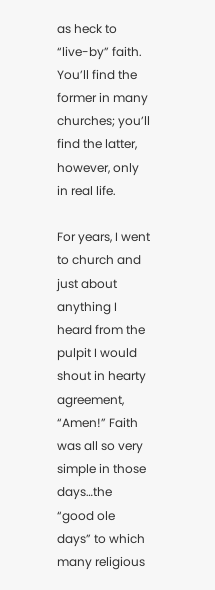as heck to “live-by” faith. You’ll find the former in many churches; you’ll find the latter, however, only in real life.

For years, I went to church and just about anything I heard from the pulpit I would shout in hearty agreement, “Amen!” Faith was all so very simple in those days…the “good ole days” to which many religious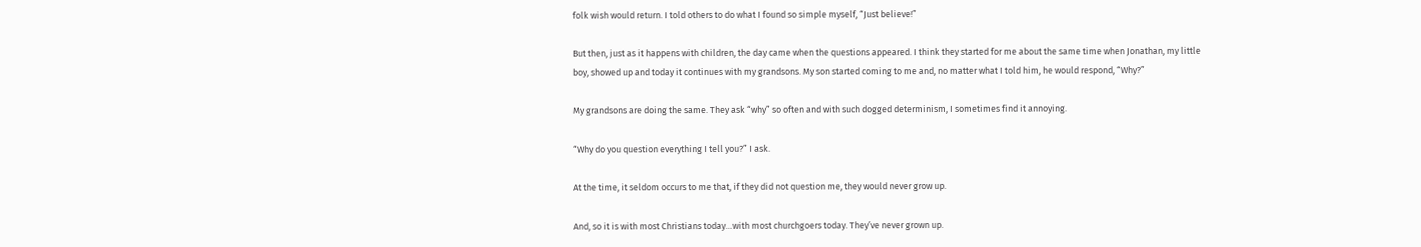folk wish would return. I told others to do what I found so simple myself, “Just believe!”

But then, just as it happens with children, the day came when the questions appeared. I think they started for me about the same time when Jonathan, my little boy, showed up and today it continues with my grandsons. My son started coming to me and, no matter what I told him, he would respond, “Why?”

My grandsons are doing the same. They ask “why” so often and with such dogged determinism, I sometimes find it annoying.

“Why do you question everything I tell you?” I ask.

At the time, it seldom occurs to me that, if they did not question me, they would never grow up.

And, so it is with most Christians today…with most churchgoers today. They’ve never grown up.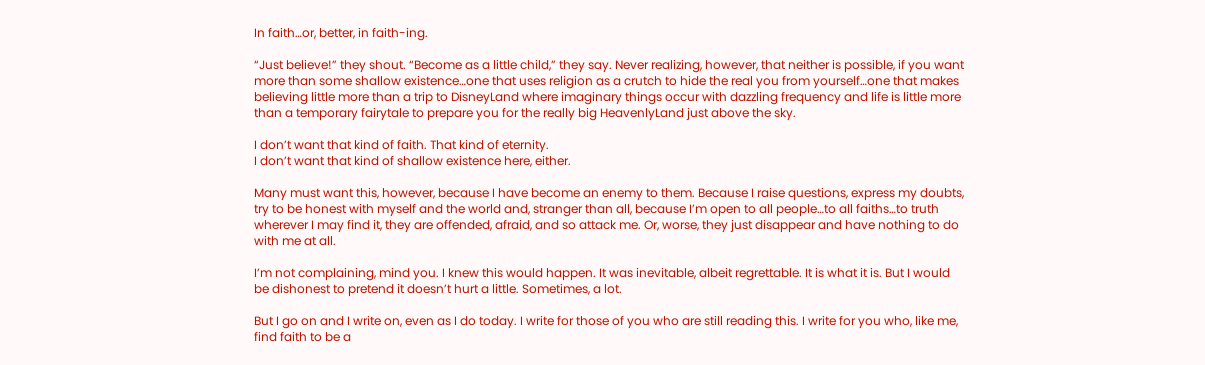In faith…or, better, in faith-ing.

“Just believe!” they shout. “Become as a little child,” they say. Never realizing, however, that neither is possible, if you want more than some shallow existence…one that uses religion as a crutch to hide the real you from yourself…one that makes believing little more than a trip to DisneyLand where imaginary things occur with dazzling frequency and life is little more than a temporary fairytale to prepare you for the really big HeavenlyLand just above the sky.

I don’t want that kind of faith. That kind of eternity.
I don’t want that kind of shallow existence here, either.

Many must want this, however, because I have become an enemy to them. Because I raise questions, express my doubts, try to be honest with myself and the world and, stranger than all, because I’m open to all people…to all faiths…to truth wherever I may find it, they are offended, afraid, and so attack me. Or, worse, they just disappear and have nothing to do with me at all.

I’m not complaining, mind you. I knew this would happen. It was inevitable, albeit regrettable. It is what it is. But I would be dishonest to pretend it doesn’t hurt a little. Sometimes, a lot.

But I go on and I write on, even as I do today. I write for those of you who are still reading this. I write for you who, like me, find faith to be a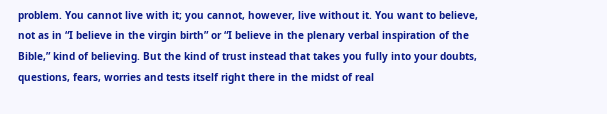problem. You cannot live with it; you cannot, however, live without it. You want to believe, not as in “I believe in the virgin birth” or “I believe in the plenary verbal inspiration of the Bible,” kind of believing. But the kind of trust instead that takes you fully into your doubts, questions, fears, worries and tests itself right there in the midst of real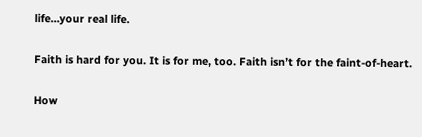life…your real life.

Faith is hard for you. It is for me, too. Faith isn’t for the faint-of-heart.

How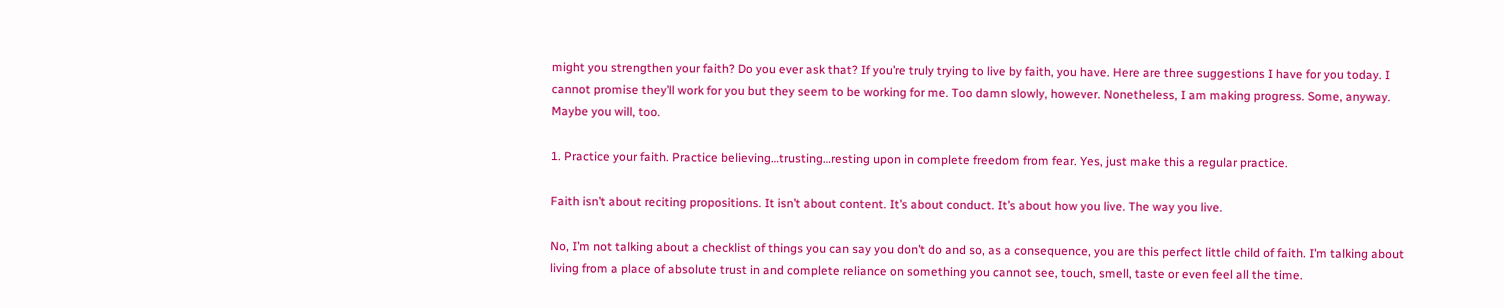might you strengthen your faith? Do you ever ask that? If you’re truly trying to live by faith, you have. Here are three suggestions I have for you today. I cannot promise they’ll work for you but they seem to be working for me. Too damn slowly, however. Nonetheless, I am making progress. Some, anyway. Maybe you will, too.

1. Practice your faith. Practice believing…trusting…resting upon in complete freedom from fear. Yes, just make this a regular practice.

Faith isn’t about reciting propositions. It isn’t about content. It’s about conduct. It’s about how you live. The way you live.

No, I’m not talking about a checklist of things you can say you don’t do and so, as a consequence, you are this perfect little child of faith. I’m talking about living from a place of absolute trust in and complete reliance on something you cannot see, touch, smell, taste or even feel all the time.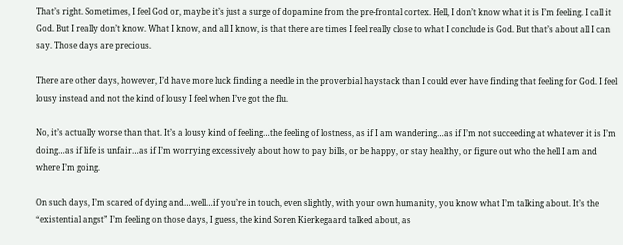That’s right. Sometimes, I feel God or, maybe it’s just a surge of dopamine from the pre-frontal cortex. Hell, I don’t know what it is I’m feeling. I call it God. But I really don’t know. What I know, and all I know, is that there are times I feel really close to what I conclude is God. But that’s about all I can say. Those days are precious.

There are other days, however, I’d have more luck finding a needle in the proverbial haystack than I could ever have finding that feeling for God. I feel lousy instead and not the kind of lousy I feel when I’ve got the flu.

No, it’s actually worse than that. It’s a lousy kind of feeling…the feeling of lostness, as if I am wandering…as if I’m not succeeding at whatever it is I’m doing…as if life is unfair…as if I’m worrying excessively about how to pay bills, or be happy, or stay healthy, or figure out who the hell I am and where I’m going.

On such days, I’m scared of dying and…well…if you’re in touch, even slightly, with your own humanity, you know what I’m talking about. It’s the “existential angst” I’m feeling on those days, I guess, the kind Soren Kierkegaard talked about, as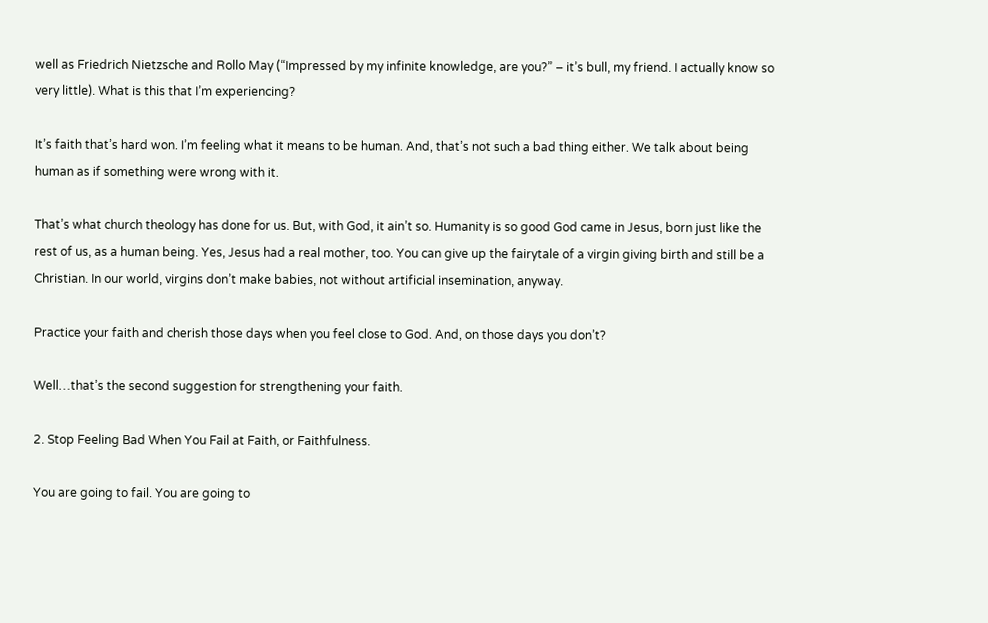well as Friedrich Nietzsche and Rollo May (“Impressed by my infinite knowledge, are you?” – it’s bull, my friend. I actually know so very little). What is this that I’m experiencing?

It’s faith that’s hard won. I’m feeling what it means to be human. And, that’s not such a bad thing either. We talk about being human as if something were wrong with it.

That’s what church theology has done for us. But, with God, it ain’t so. Humanity is so good God came in Jesus, born just like the rest of us, as a human being. Yes, Jesus had a real mother, too. You can give up the fairytale of a virgin giving birth and still be a Christian. In our world, virgins don’t make babies, not without artificial insemination, anyway.

Practice your faith and cherish those days when you feel close to God. And, on those days you don’t?

Well…that’s the second suggestion for strengthening your faith.

2. Stop Feeling Bad When You Fail at Faith, or Faithfulness.

You are going to fail. You are going to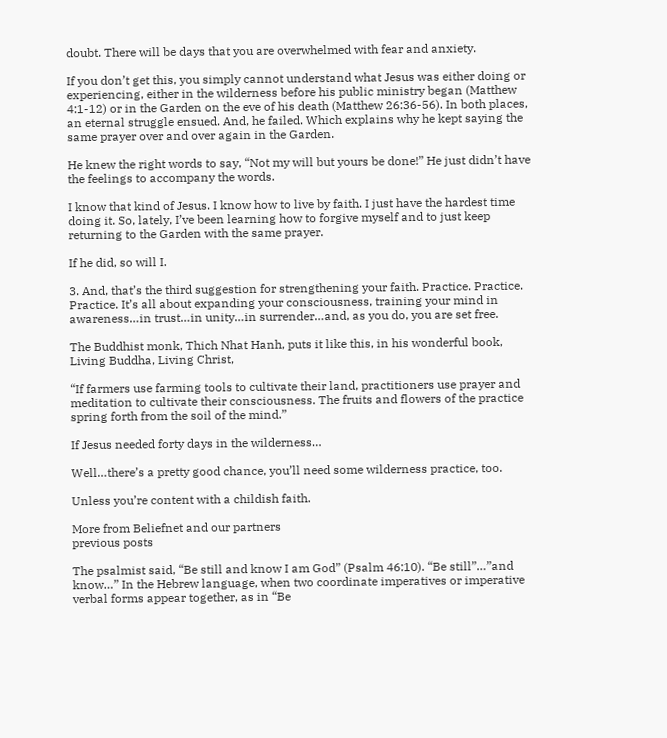doubt. There will be days that you are overwhelmed with fear and anxiety.

If you don’t get this, you simply cannot understand what Jesus was either doing or experiencing, either in the wilderness before his public ministry began (Matthew 4:1-12) or in the Garden on the eve of his death (Matthew 26:36-56). In both places, an eternal struggle ensued. And, he failed. Which explains why he kept saying the same prayer over and over again in the Garden.

He knew the right words to say, “Not my will but yours be done!” He just didn’t have the feelings to accompany the words.

I know that kind of Jesus. I know how to live by faith. I just have the hardest time doing it. So, lately, I’ve been learning how to forgive myself and to just keep returning to the Garden with the same prayer.

If he did, so will I.

3. And, that’s the third suggestion for strengthening your faith. Practice. Practice. Practice. It’s all about expanding your consciousness, training your mind in awareness…in trust…in unity…in surrender…and, as you do, you are set free.

The Buddhist monk, Thich Nhat Hanh, puts it like this, in his wonderful book, Living Buddha, Living Christ,

“If farmers use farming tools to cultivate their land, practitioners use prayer and meditation to cultivate their consciousness. The fruits and flowers of the practice spring forth from the soil of the mind.”

If Jesus needed forty days in the wilderness…

Well…there’s a pretty good chance, you’ll need some wilderness practice, too.

Unless you’re content with a childish faith.

More from Beliefnet and our partners
previous posts

The psalmist said, “Be still and know I am God” (Psalm 46:10). “Be still”…”and know…” In the Hebrew language, when two coordinate imperatives or imperative verbal forms appear together, as in “Be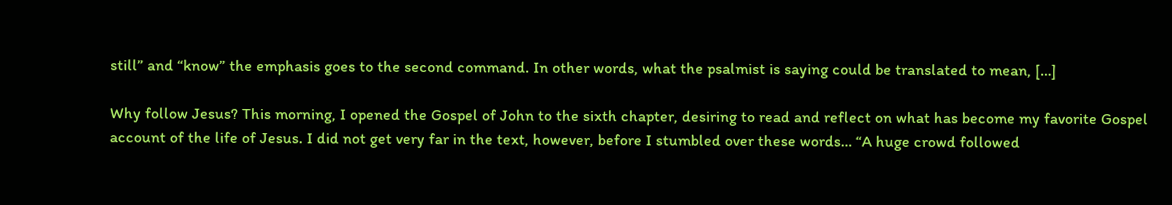still” and “know” the emphasis goes to the second command. In other words, what the psalmist is saying could be translated to mean, […]

Why follow Jesus? This morning, I opened the Gospel of John to the sixth chapter, desiring to read and reflect on what has become my favorite Gospel account of the life of Jesus. I did not get very far in the text, however, before I stumbled over these words… “A huge crowd followed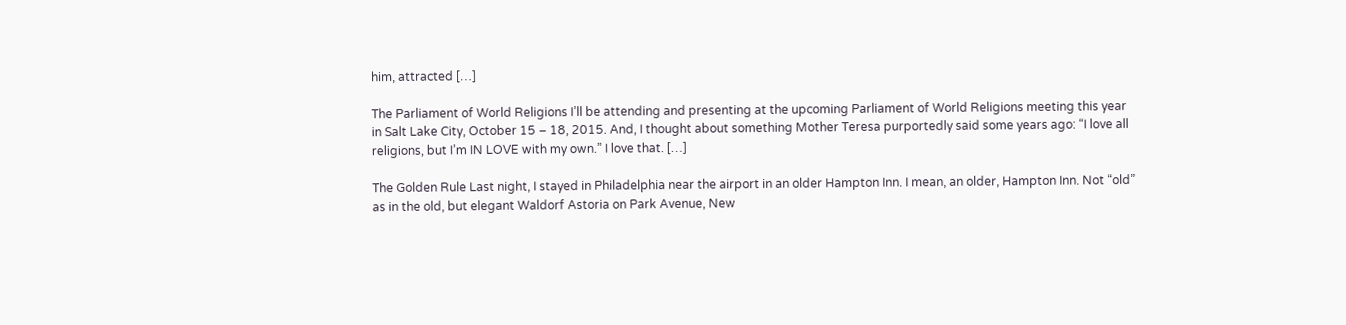him, attracted […]

The Parliament of World Religions I’ll be attending and presenting at the upcoming Parliament of World Religions meeting this year in Salt Lake City, October 15 – 18, 2015. And, I thought about something Mother Teresa purportedly said some years ago: “I love all religions, but I’m IN LOVE with my own.” I love that. […]

The Golden Rule Last night, I stayed in Philadelphia near the airport in an older Hampton Inn. I mean, an older, Hampton Inn. Not “old” as in the old, but elegant Waldorf Astoria on Park Avenue, New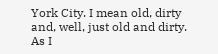York City. I mean old, dirty and, well, just old and dirty. As I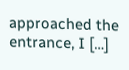approached the entrance, I […]